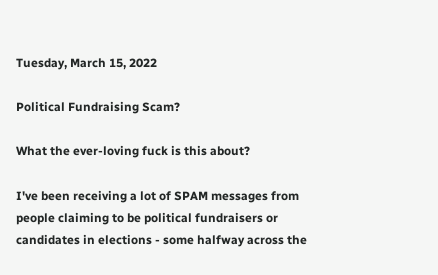Tuesday, March 15, 2022

Political Fundraising Scam?

What the ever-loving fuck is this about?

I've been receiving a lot of SPAM messages from people claiming to be political fundraisers or candidates in elections - some halfway across the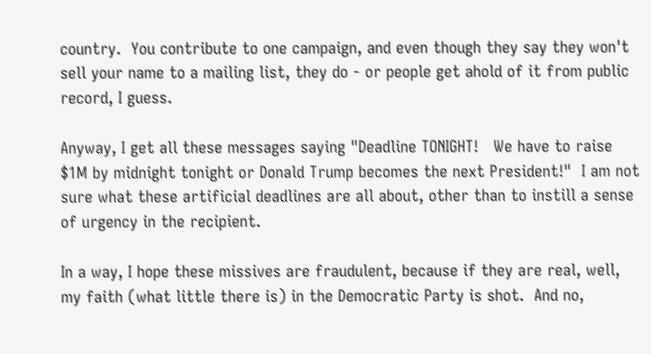country.  You contribute to one campaign, and even though they say they won't sell your name to a mailing list, they do - or people get ahold of it from public record, I guess.

Anyway, I get all these messages saying "Deadline TONIGHT!   We have to raise $1M by midnight tonight or Donald Trump becomes the next President!"  I am not sure what these artificial deadlines are all about, other than to instill a sense of urgency in the recipient.

In a way, I hope these missives are fraudulent, because if they are real, well, my faith (what little there is) in the Democratic Party is shot.  And no,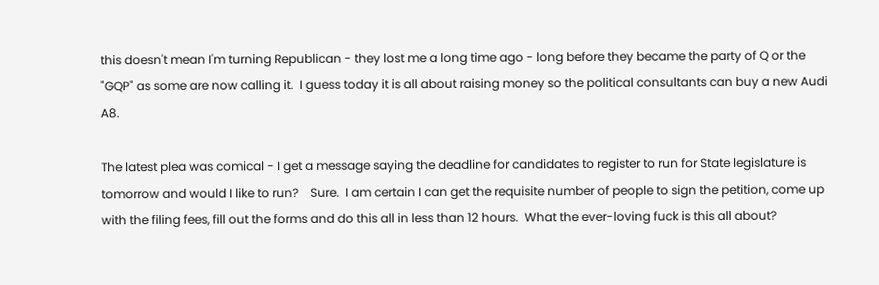this doesn't mean I'm turning Republican - they lost me a long time ago - long before they became the party of Q or the "GQP" as some are now calling it.  I guess today it is all about raising money so the political consultants can buy a new Audi A8.

The latest plea was comical - I get a message saying the deadline for candidates to register to run for State legislature is tomorrow and would I like to run?    Sure.  I am certain I can get the requisite number of people to sign the petition, come up with the filing fees, fill out the forms and do this all in less than 12 hours.  What the ever-loving fuck is this all about?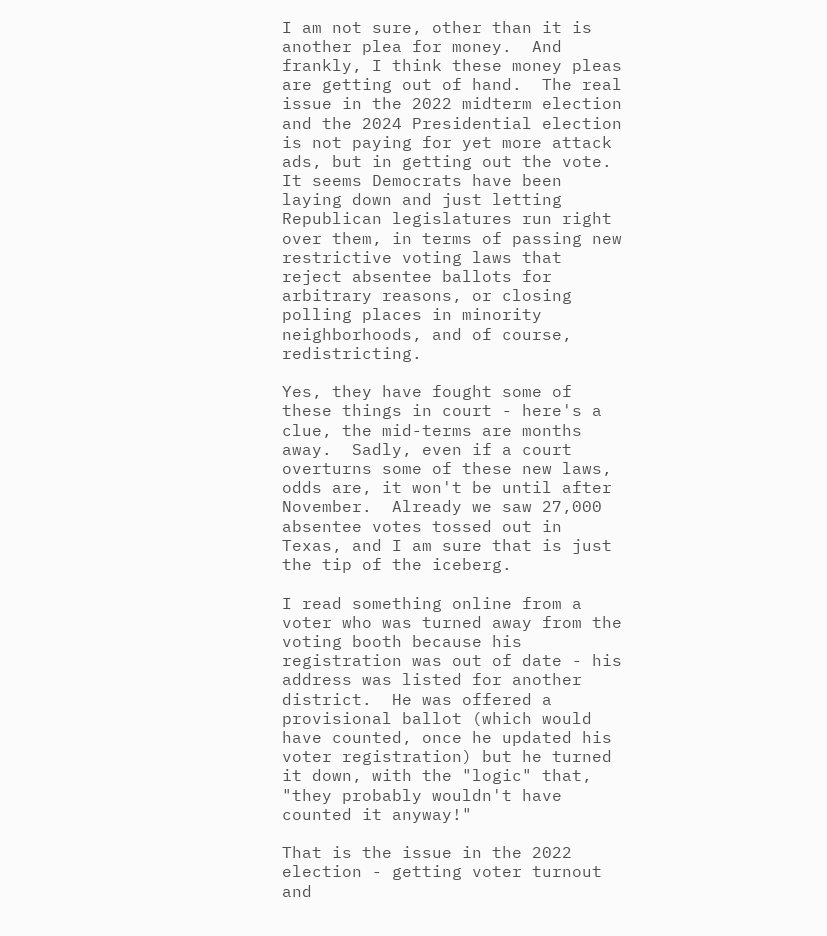I am not sure, other than it is another plea for money.  And frankly, I think these money pleas are getting out of hand.  The real issue in the 2022 midterm election and the 2024 Presidential election is not paying for yet more attack ads, but in getting out the vote.  It seems Democrats have been laying down and just letting Republican legislatures run right over them, in terms of passing new restrictive voting laws that reject absentee ballots for arbitrary reasons, or closing polling places in minority neighborhoods, and of course, redistricting.

Yes, they have fought some of these things in court - here's a clue, the mid-terms are months away.  Sadly, even if a court overturns some of these new laws, odds are, it won't be until after November.  Already we saw 27,000 absentee votes tossed out in Texas, and I am sure that is just the tip of the iceberg.

I read something online from a voter who was turned away from the voting booth because his registration was out of date - his address was listed for another district.  He was offered a provisional ballot (which would have counted, once he updated his voter registration) but he turned it down, with the "logic" that, "they probably wouldn't have counted it anyway!"

That is the issue in the 2022 election - getting voter turnout and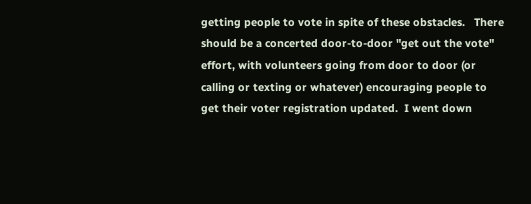getting people to vote in spite of these obstacles.   There should be a concerted door-to-door "get out the vote" effort, with volunteers going from door to door (or calling or texting or whatever) encouraging people to get their voter registration updated.  I went down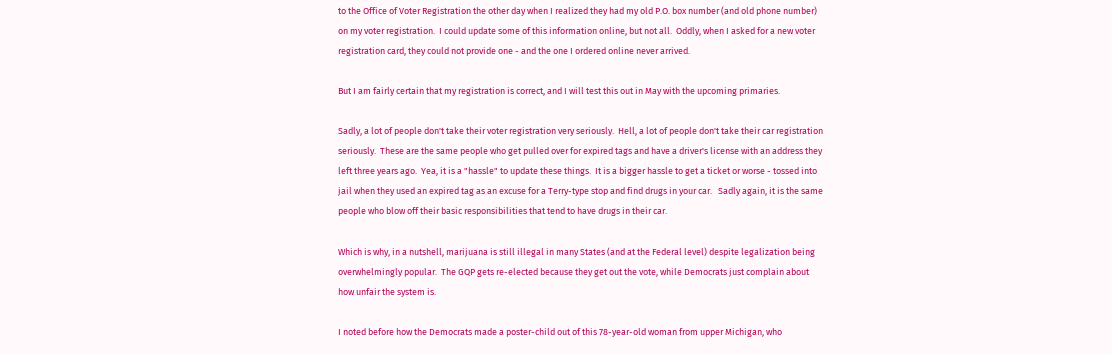to the Office of Voter Registration the other day when I realized they had my old P.O. box number (and old phone number) on my voter registration.  I could update some of this information online, but not all.  Oddly, when I asked for a new voter registration card, they could not provide one - and the one I ordered online never arrived.

But I am fairly certain that my registration is correct, and I will test this out in May with the upcoming primaries.

Sadly, a lot of people don't take their voter registration very seriously.  Hell, a lot of people don't take their car registration seriously.  These are the same people who get pulled over for expired tags and have a driver's license with an address they left three years ago.  Yea, it is a "hassle" to update these things.  It is a bigger hassle to get a ticket or worse - tossed into jail when they used an expired tag as an excuse for a Terry-type stop and find drugs in your car.   Sadly again, it is the same people who blow off their basic responsibilities that tend to have drugs in their car.

Which is why, in a nutshell, marijuana is still illegal in many States (and at the Federal level) despite legalization being overwhelmingly popular.  The GQP gets re-elected because they get out the vote, while Democrats just complain about how unfair the system is.

I noted before how the Democrats made a poster-child out of this 78-year-old woman from upper Michigan, who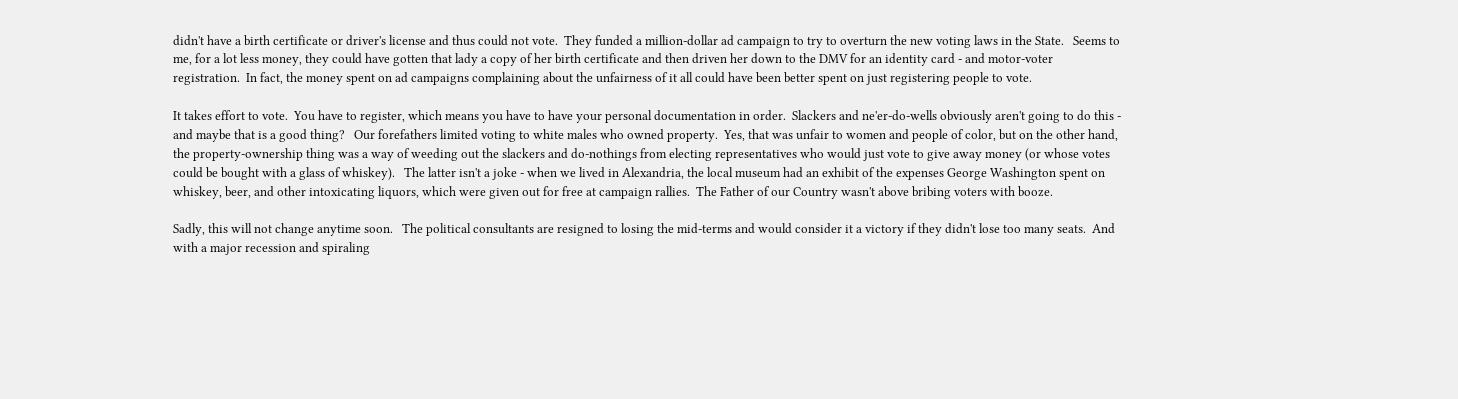didn't have a birth certificate or driver's license and thus could not vote.  They funded a million-dollar ad campaign to try to overturn the new voting laws in the State.   Seems to me, for a lot less money, they could have gotten that lady a copy of her birth certificate and then driven her down to the DMV for an identity card - and motor-voter registration.  In fact, the money spent on ad campaigns complaining about the unfairness of it all could have been better spent on just registering people to vote.

It takes effort to vote.  You have to register, which means you have to have your personal documentation in order.  Slackers and ne'er-do-wells obviously aren't going to do this - and maybe that is a good thing?   Our forefathers limited voting to white males who owned property.  Yes, that was unfair to women and people of color, but on the other hand, the property-ownership thing was a way of weeding out the slackers and do-nothings from electing representatives who would just vote to give away money (or whose votes could be bought with a glass of whiskey).   The latter isn't a joke - when we lived in Alexandria, the local museum had an exhibit of the expenses George Washington spent on whiskey, beer, and other intoxicating liquors, which were given out for free at campaign rallies.  The Father of our Country wasn't above bribing voters with booze.

Sadly, this will not change anytime soon.   The political consultants are resigned to losing the mid-terms and would consider it a victory if they didn't lose too many seats.  And with a major recession and spiraling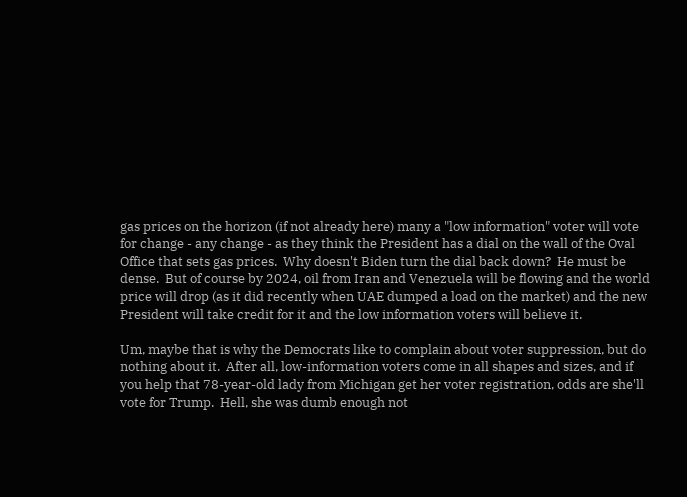gas prices on the horizon (if not already here) many a "low information" voter will vote for change - any change - as they think the President has a dial on the wall of the Oval Office that sets gas prices.  Why doesn't Biden turn the dial back down?  He must be dense.  But of course by 2024, oil from Iran and Venezuela will be flowing and the world price will drop (as it did recently when UAE dumped a load on the market) and the new President will take credit for it and the low information voters will believe it.

Um, maybe that is why the Democrats like to complain about voter suppression, but do nothing about it.  After all, low-information voters come in all shapes and sizes, and if you help that 78-year-old lady from Michigan get her voter registration, odds are she'll vote for Trump.  Hell, she was dumb enough not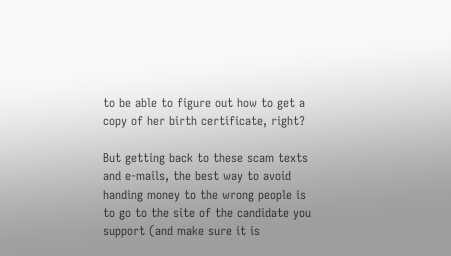to be able to figure out how to get a copy of her birth certificate, right?

But getting back to these scam texts and e-mails, the best way to avoid handing money to the wrong people is to go to the site of the candidate you support (and make sure it is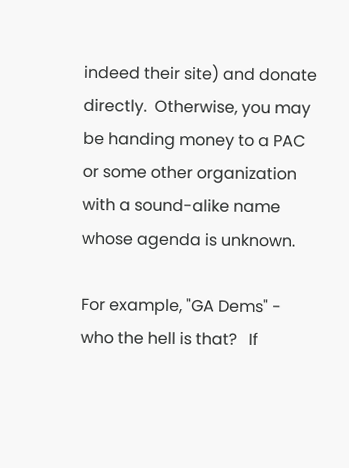indeed their site) and donate directly.  Otherwise, you may be handing money to a PAC or some other organization with a sound-alike name whose agenda is unknown.

For example, "GA Dems" - who the hell is that?   If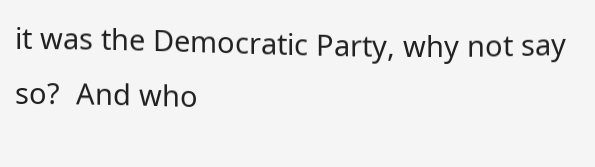it was the Democratic Party, why not say so?  And who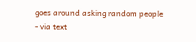goes around asking random people - via text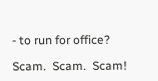- to run for office?

Scam.  Scam.  Scam!